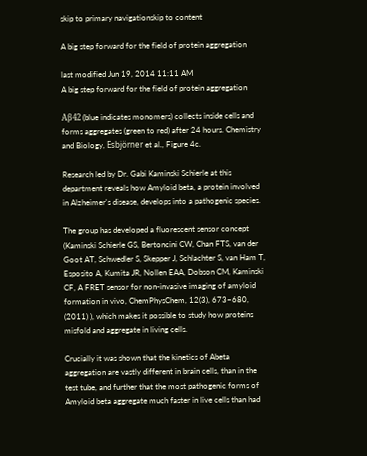skip to primary navigationskip to content

A big step forward for the field of protein aggregation

last modified Jun 19, 2014 11:11 AM
A big step forward for the field of protein aggregation

Aβ42 (blue indicates monomers) collects inside cells and forms aggregates (green to red) after 24 hours. Chemistry and Biology, Esbjörner et al., Figure 4c.

Research led by Dr. Gabi Kaminski Schierle at this department reveals how Amyloid beta, a protein involved in Alzheimer's disease, develops into a pathogenic species.

The group has developed a fluorescent sensor concept (Kaminski Schierle GS, Bertoncini CW, Chan FTS, van der Goot AT, Schwedler S, Skepper J, Schlachter S, van Ham T, Esposito A, Kumita JR, Nollen EAA, Dobson CM, Kaminski CF, A FRET sensor for non-invasive imaging of amyloid formation in vivo, ChemPhysChem, 12(3), 673–680, (2011) ), which makes it possible to study how proteins misfold and aggregate in living cells.

Crucially it was shown that the kinetics of Abeta aggregation are vastly different in brain cells, than in the test tube, and further that the most pathogenic forms of Amyloid beta aggregate much faster in live cells than had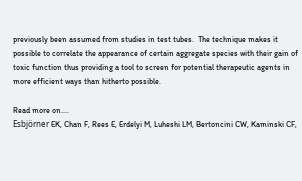previously been assumed from studies in test tubes.  The technique makes it possible to correlate the appearance of certain aggregate species with their gain of toxic function thus providing a tool to screen for potential therapeutic agents in more efficient ways than hitherto possible.

Read more on....
Esbjörner EK, Chan F, Rees E, Erdelyi M, Luheshi LM, Bertoncini CW, Kaminski CF,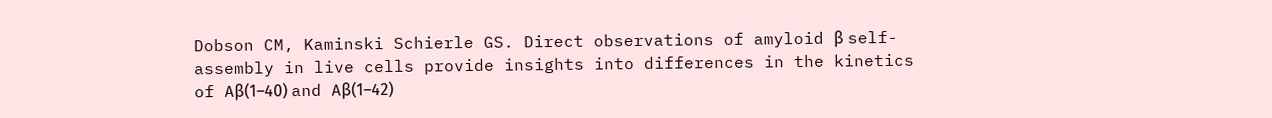Dobson CM, Kaminski Schierle GS. Direct observations of amyloid β self-assembly in live cells provide insights into differences in the kinetics of Aβ(1–40) and Aβ(1–42)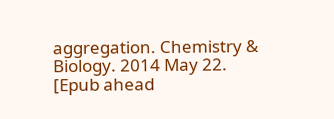aggregation. Chemistry & Biology. 2014 May 22.
[Epub ahead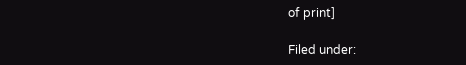of print]

Filed under: